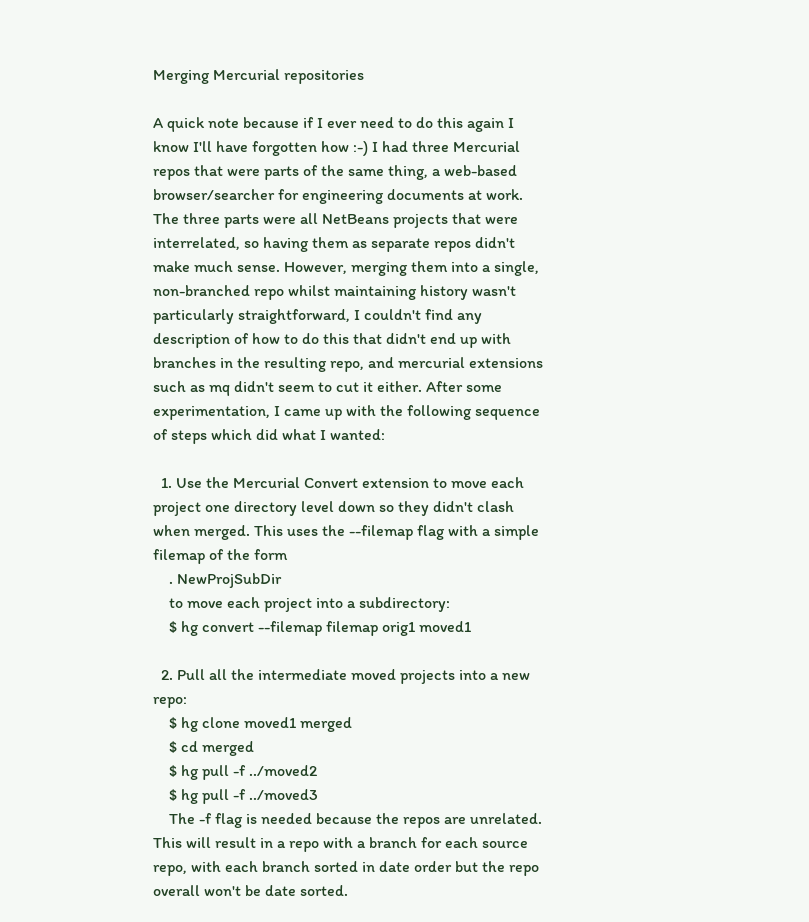Merging Mercurial repositories

A quick note because if I ever need to do this again I know I'll have forgotten how :-) I had three Mercurial repos that were parts of the same thing, a web-based browser/searcher for engineering documents at work. The three parts were all NetBeans projects that were interrelated, so having them as separate repos didn't make much sense. However, merging them into a single, non-branched repo whilst maintaining history wasn't particularly straightforward, I couldn't find any description of how to do this that didn't end up with branches in the resulting repo, and mercurial extensions such as mq didn't seem to cut it either. After some experimentation, I came up with the following sequence of steps which did what I wanted:

  1. Use the Mercurial Convert extension to move each project one directory level down so they didn't clash when merged. This uses the --filemap flag with a simple filemap of the form
    . NewProjSubDir
    to move each project into a subdirectory:
    $ hg convert --filemap filemap orig1 moved1

  2. Pull all the intermediate moved projects into a new repo:
    $ hg clone moved1 merged
    $ cd merged
    $ hg pull -f ../moved2
    $ hg pull -f ../moved3
    The -f flag is needed because the repos are unrelated. This will result in a repo with a branch for each source repo, with each branch sorted in date order but the repo overall won't be date sorted.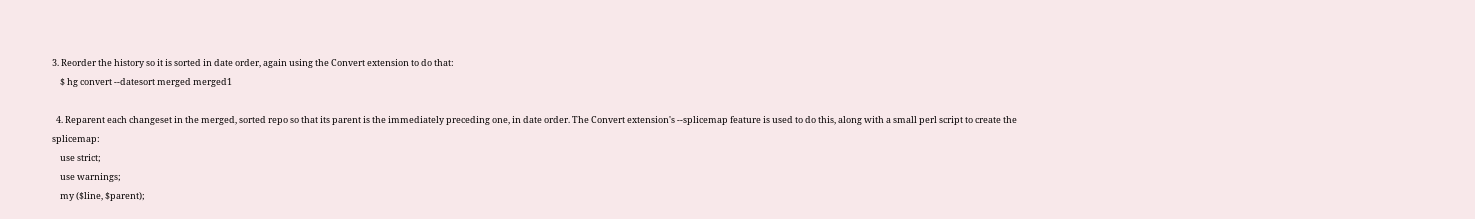3. Reorder the history so it is sorted in date order, again using the Convert extension to do that:
    $ hg convert --datesort merged merged1

  4. Reparent each changeset in the merged, sorted repo so that its parent is the immediately preceding one, in date order. The Convert extension's --splicemap feature is used to do this, along with a small perl script to create the splicemap:
    use strict;
    use warnings;
    my ($line, $parent);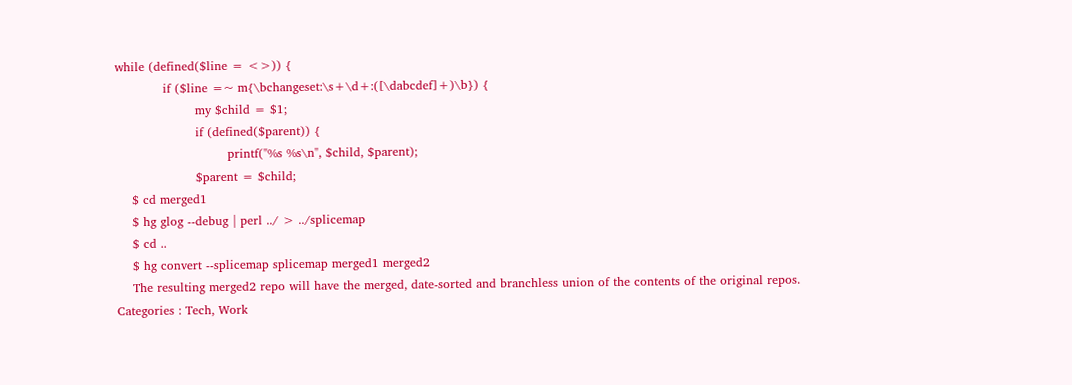while (defined($line = <>)) {
            if ($line =~ m{\bchangeset:\s+\d+:([\dabcdef]+)\b}) {
                    my $child = $1;
                    if (defined($parent)) {
                            printf("%s %s\n", $child, $parent);
                    $parent = $child;
    $ cd merged1
    $ hg glog --debug | perl ../ > ../splicemap
    $ cd ..
    $ hg convert --splicemap splicemap merged1 merged2
    The resulting merged2 repo will have the merged, date-sorted and branchless union of the contents of the original repos.
Categories : Tech, Work